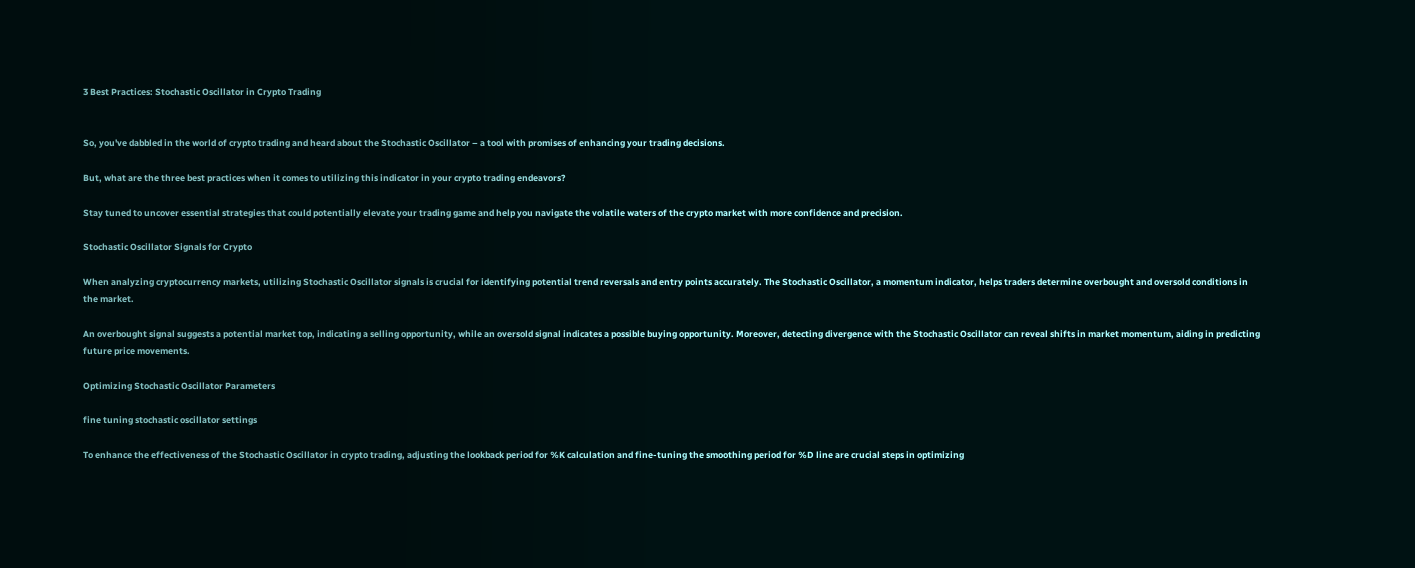3 Best Practices: Stochastic Oscillator in Crypto Trading


So, you've dabbled in the world of crypto trading and heard about the Stochastic Oscillator – a tool with promises of enhancing your trading decisions.

But, what are the three best practices when it comes to utilizing this indicator in your crypto trading endeavors?

Stay tuned to uncover essential strategies that could potentially elevate your trading game and help you navigate the volatile waters of the crypto market with more confidence and precision.

Stochastic Oscillator Signals for Crypto

When analyzing cryptocurrency markets, utilizing Stochastic Oscillator signals is crucial for identifying potential trend reversals and entry points accurately. The Stochastic Oscillator, a momentum indicator, helps traders determine overbought and oversold conditions in the market.

An overbought signal suggests a potential market top, indicating a selling opportunity, while an oversold signal indicates a possible buying opportunity. Moreover, detecting divergence with the Stochastic Oscillator can reveal shifts in market momentum, aiding in predicting future price movements.

Optimizing Stochastic Oscillator Parameters

fine tuning stochastic oscillator settings

To enhance the effectiveness of the Stochastic Oscillator in crypto trading, adjusting the lookback period for %K calculation and fine-tuning the smoothing period for %D line are crucial steps in optimizing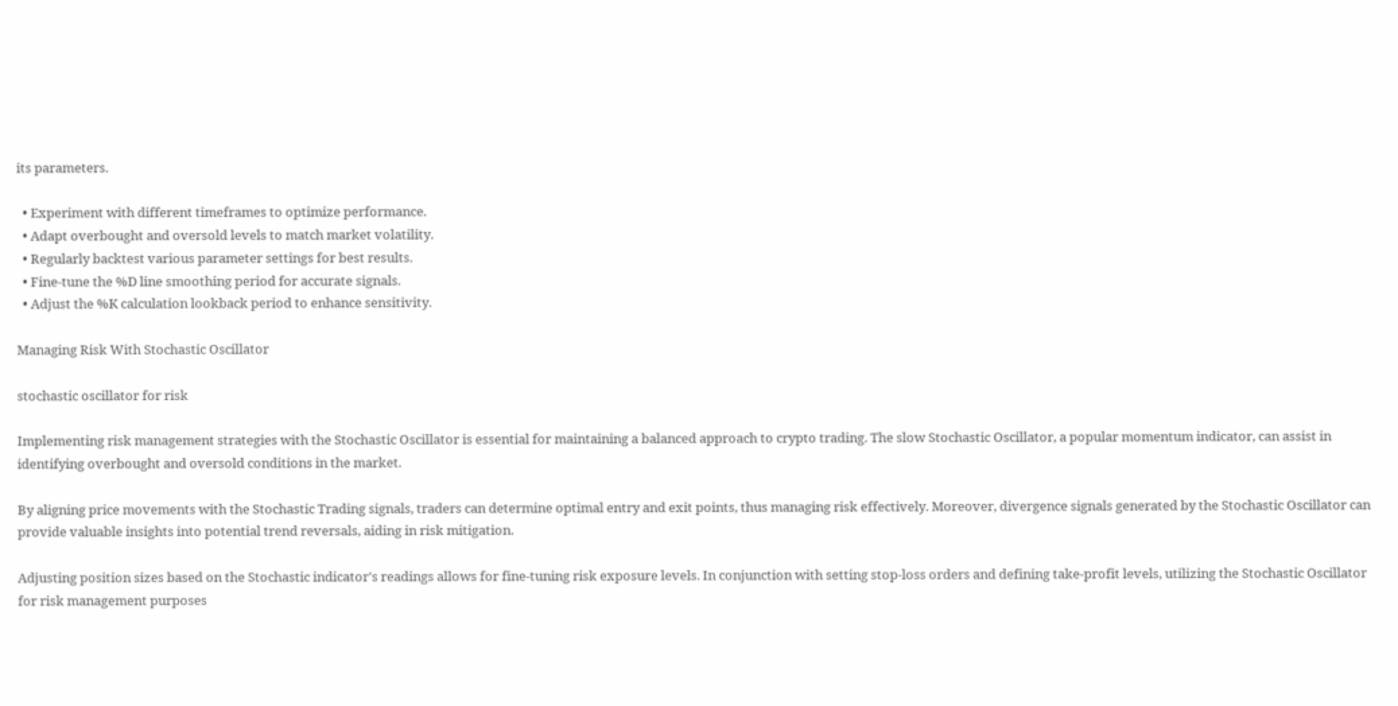its parameters.

  • Experiment with different timeframes to optimize performance.
  • Adapt overbought and oversold levels to match market volatility.
  • Regularly backtest various parameter settings for best results.
  • Fine-tune the %D line smoothing period for accurate signals.
  • Adjust the %K calculation lookback period to enhance sensitivity.

Managing Risk With Stochastic Oscillator

stochastic oscillator for risk

Implementing risk management strategies with the Stochastic Oscillator is essential for maintaining a balanced approach to crypto trading. The slow Stochastic Oscillator, a popular momentum indicator, can assist in identifying overbought and oversold conditions in the market.

By aligning price movements with the Stochastic Trading signals, traders can determine optimal entry and exit points, thus managing risk effectively. Moreover, divergence signals generated by the Stochastic Oscillator can provide valuable insights into potential trend reversals, aiding in risk mitigation.

Adjusting position sizes based on the Stochastic indicator's readings allows for fine-tuning risk exposure levels. In conjunction with setting stop-loss orders and defining take-profit levels, utilizing the Stochastic Oscillator for risk management purposes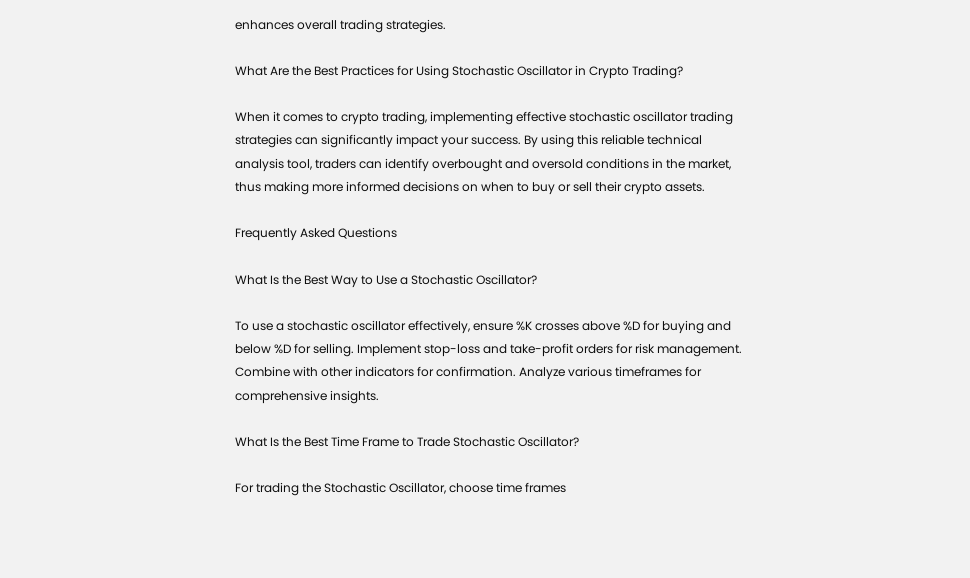enhances overall trading strategies.

What Are the Best Practices for Using Stochastic Oscillator in Crypto Trading?

When it comes to crypto trading, implementing effective stochastic oscillator trading strategies can significantly impact your success. By using this reliable technical analysis tool, traders can identify overbought and oversold conditions in the market, thus making more informed decisions on when to buy or sell their crypto assets.

Frequently Asked Questions

What Is the Best Way to Use a Stochastic Oscillator?

To use a stochastic oscillator effectively, ensure %K crosses above %D for buying and below %D for selling. Implement stop-loss and take-profit orders for risk management. Combine with other indicators for confirmation. Analyze various timeframes for comprehensive insights.

What Is the Best Time Frame to Trade Stochastic Oscillator?

For trading the Stochastic Oscillator, choose time frames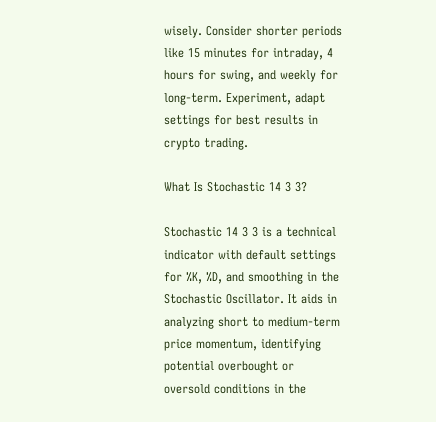wisely. Consider shorter periods like 15 minutes for intraday, 4 hours for swing, and weekly for long-term. Experiment, adapt settings for best results in crypto trading.

What Is Stochastic 14 3 3?

Stochastic 14 3 3 is a technical indicator with default settings for %K, %D, and smoothing in the Stochastic Oscillator. It aids in analyzing short to medium-term price momentum, identifying potential overbought or oversold conditions in the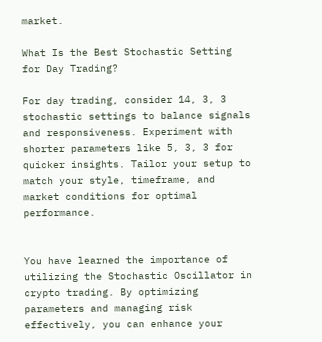market.

What Is the Best Stochastic Setting for Day Trading?

For day trading, consider 14, 3, 3 stochastic settings to balance signals and responsiveness. Experiment with shorter parameters like 5, 3, 3 for quicker insights. Tailor your setup to match your style, timeframe, and market conditions for optimal performance.


You have learned the importance of utilizing the Stochastic Oscillator in crypto trading. By optimizing parameters and managing risk effectively, you can enhance your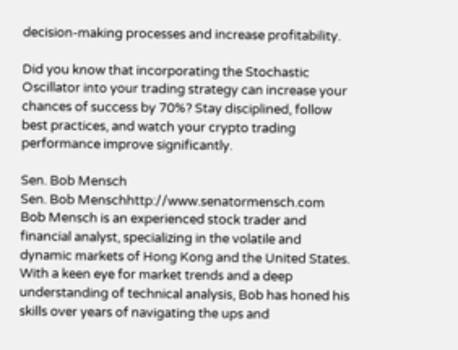decision-making processes and increase profitability.

Did you know that incorporating the Stochastic Oscillator into your trading strategy can increase your chances of success by 70%? Stay disciplined, follow best practices, and watch your crypto trading performance improve significantly.

Sen. Bob Mensch
Sen. Bob Menschhttp://www.senatormensch.com
Bob Mensch is an experienced stock trader and financial analyst, specializing in the volatile and dynamic markets of Hong Kong and the United States. With a keen eye for market trends and a deep understanding of technical analysis, Bob has honed his skills over years of navigating the ups and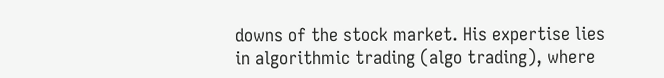downs of the stock market. His expertise lies in algorithmic trading (algo trading), where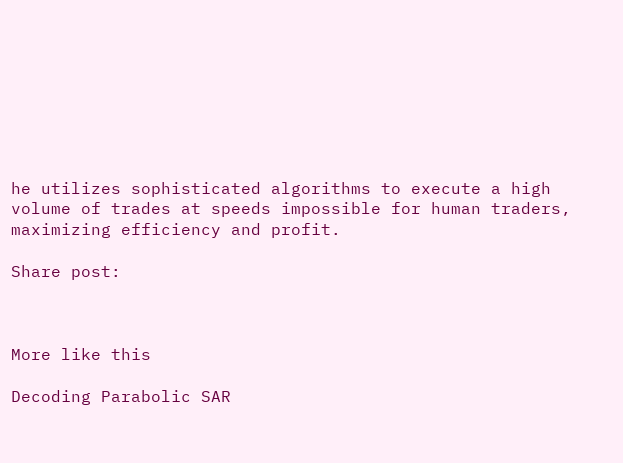he utilizes sophisticated algorithms to execute a high volume of trades at speeds impossible for human traders, maximizing efficiency and profit.

Share post:



More like this

Decoding Parabolic SAR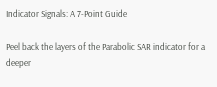Indicator Signals: A 7-Point Guide

Peel back the layers of the Parabolic SAR indicator for a deeper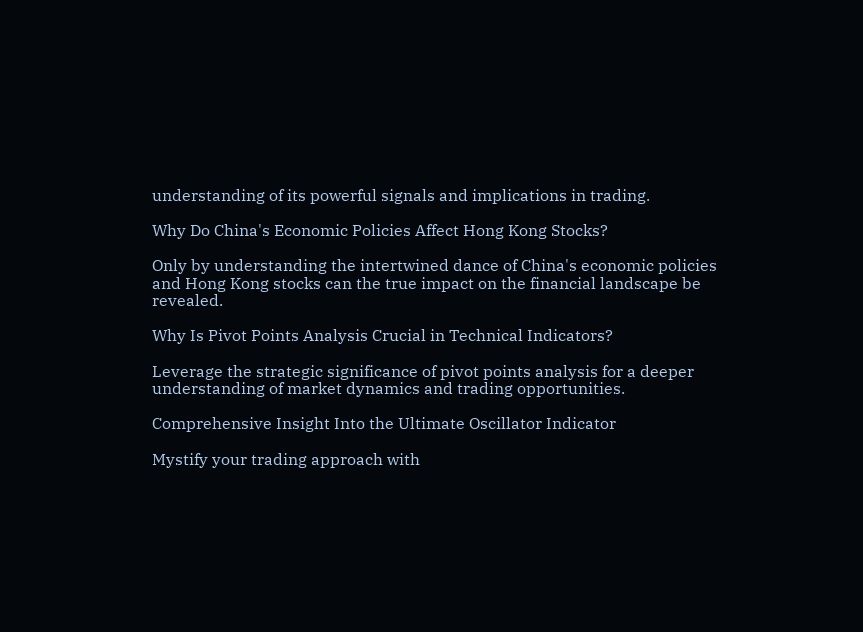understanding of its powerful signals and implications in trading.

Why Do China's Economic Policies Affect Hong Kong Stocks?

Only by understanding the intertwined dance of China's economic policies and Hong Kong stocks can the true impact on the financial landscape be revealed.

Why Is Pivot Points Analysis Crucial in Technical Indicators?

Leverage the strategic significance of pivot points analysis for a deeper understanding of market dynamics and trading opportunities.

Comprehensive Insight Into the Ultimate Oscillator Indicator

Mystify your trading approach with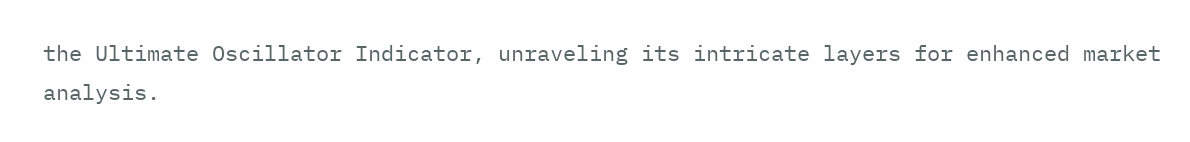the Ultimate Oscillator Indicator, unraveling its intricate layers for enhanced market analysis.